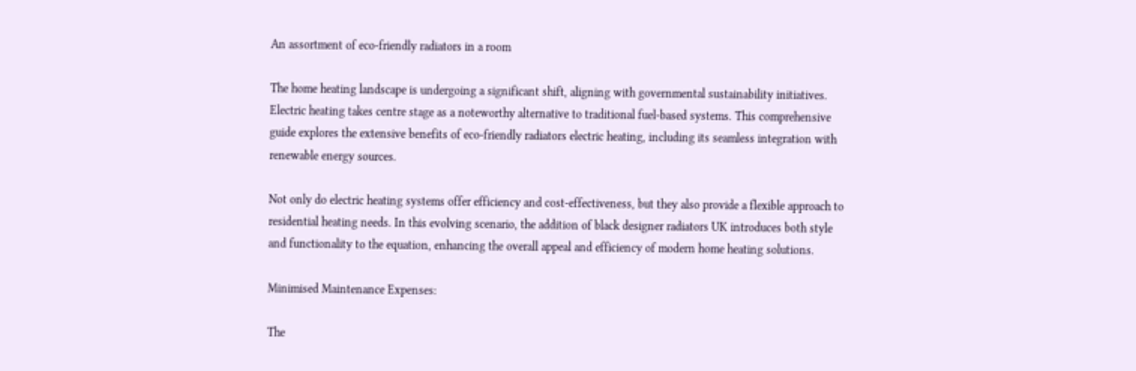An assortment of eco-friendly radiators in a room

The home heating landscape is undergoing a significant shift, aligning with governmental sustainability initiatives. Electric heating takes centre stage as a noteworthy alternative to traditional fuel-based systems. This comprehensive guide explores the extensive benefits of eco-friendly radiators electric heating, including its seamless integration with renewable energy sources.

Not only do electric heating systems offer efficiency and cost-effectiveness, but they also provide a flexible approach to residential heating needs. In this evolving scenario, the addition of black designer radiators UK introduces both style and functionality to the equation, enhancing the overall appeal and efficiency of modern home heating solutions.

Minimised Maintenance Expenses:

The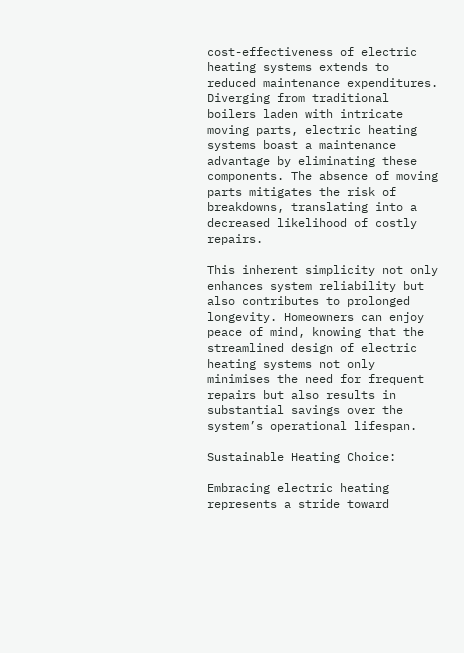cost-effectiveness of electric heating systems extends to reduced maintenance expenditures. Diverging from traditional boilers laden with intricate moving parts, electric heating systems boast a maintenance advantage by eliminating these components. The absence of moving parts mitigates the risk of breakdowns, translating into a decreased likelihood of costly repairs.

This inherent simplicity not only enhances system reliability but also contributes to prolonged longevity. Homeowners can enjoy peace of mind, knowing that the streamlined design of electric heating systems not only minimises the need for frequent repairs but also results in substantial savings over the system’s operational lifespan.

Sustainable Heating Choice:

Embracing electric heating represents a stride toward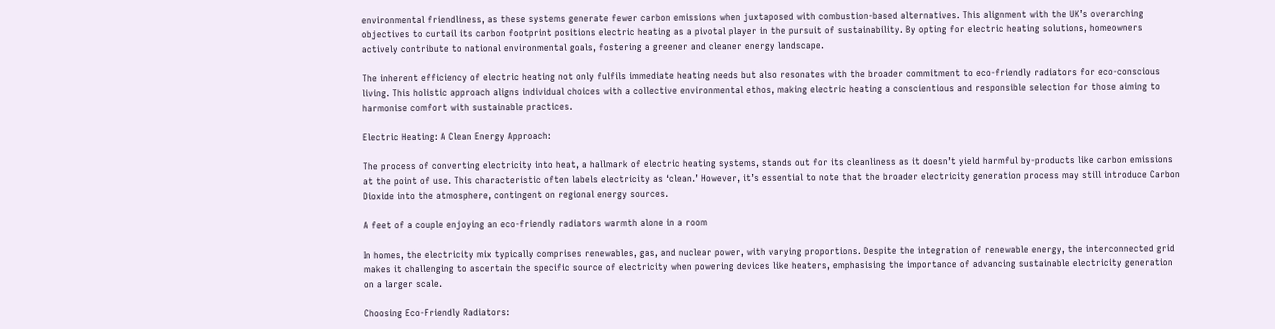environmental friendliness, as these systems generate fewer carbon emissions when juxtaposed with combustion-based alternatives. This alignment with the UK’s overarching objectives to curtail its carbon footprint positions electric heating as a pivotal player in the pursuit of sustainability. By opting for electric heating solutions, homeowners actively contribute to national environmental goals, fostering a greener and cleaner energy landscape.

The inherent efficiency of electric heating not only fulfils immediate heating needs but also resonates with the broader commitment to eco-friendly radiators for eco-conscious living. This holistic approach aligns individual choices with a collective environmental ethos, making electric heating a conscientious and responsible selection for those aiming to harmonise comfort with sustainable practices.

Electric Heating: A Clean Energy Approach:

The process of converting electricity into heat, a hallmark of electric heating systems, stands out for its cleanliness as it doesn’t yield harmful by-products like carbon emissions at the point of use. This characteristic often labels electricity as ‘clean.’ However, it’s essential to note that the broader electricity generation process may still introduce Carbon Dioxide into the atmosphere, contingent on regional energy sources.

A feet of a couple enjoying an eco-friendly radiators warmth alone in a room

In homes, the electricity mix typically comprises renewables, gas, and nuclear power, with varying proportions. Despite the integration of renewable energy, the interconnected grid makes it challenging to ascertain the specific source of electricity when powering devices like heaters, emphasising the importance of advancing sustainable electricity generation on a larger scale.

Choosing Eco-Friendly Radiators: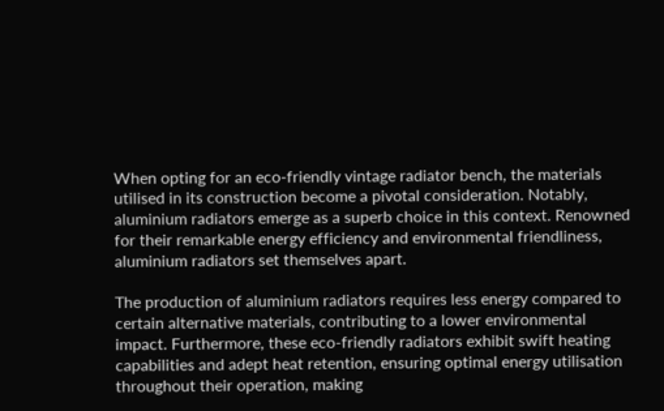When opting for an eco-friendly vintage radiator bench, the materials utilised in its construction become a pivotal consideration. Notably, aluminium radiators emerge as a superb choice in this context. Renowned for their remarkable energy efficiency and environmental friendliness, aluminium radiators set themselves apart.

The production of aluminium radiators requires less energy compared to certain alternative materials, contributing to a lower environmental impact. Furthermore, these eco-friendly radiators exhibit swift heating capabilities and adept heat retention, ensuring optimal energy utilisation throughout their operation, making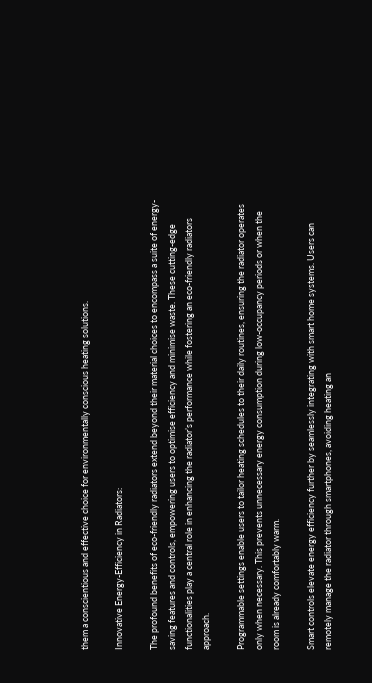them a conscientious and effective choice for environmentally conscious heating solutions.

Innovative Energy-Efficiency in Radiators:

The profound benefits of eco-friendly radiators extend beyond their material choices to encompass a suite of energy-saving features and controls, empowering users to optimise efficiency and minimise waste. These cutting-edge functionalities play a central role in enhancing the radiator’s performance while fostering an eco-friendly radiators approach.

Programmable settings enable users to tailor heating schedules to their daily routines, ensuring the radiator operates only when necessary. This prevents unnecessary energy consumption during low-occupancy periods or when the room is already comfortably warm.

Smart controls elevate energy efficiency further by seamlessly integrating with smart home systems. Users can remotely manage the radiator through smartphones, avoiding heating an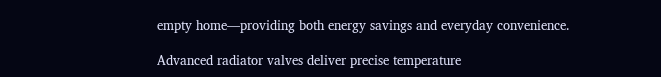empty home—providing both energy savings and everyday convenience.

Advanced radiator valves deliver precise temperature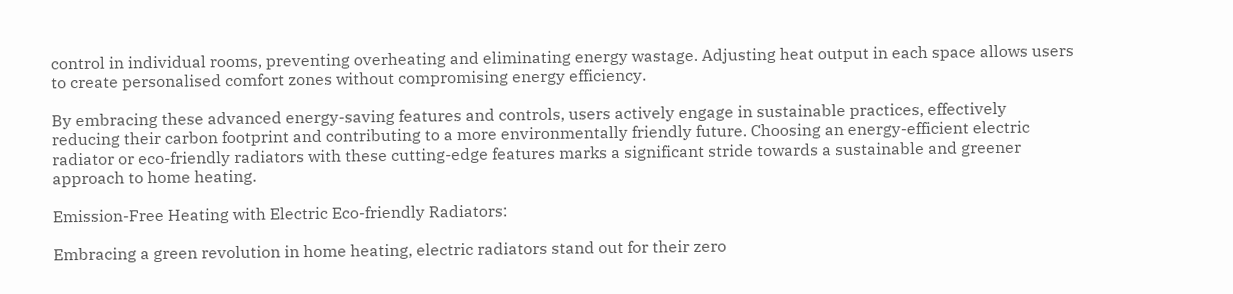control in individual rooms, preventing overheating and eliminating energy wastage. Adjusting heat output in each space allows users to create personalised comfort zones without compromising energy efficiency.

By embracing these advanced energy-saving features and controls, users actively engage in sustainable practices, effectively reducing their carbon footprint and contributing to a more environmentally friendly future. Choosing an energy-efficient electric radiator or eco-friendly radiators with these cutting-edge features marks a significant stride towards a sustainable and greener approach to home heating.

Emission-Free Heating with Electric Eco-friendly Radiators:

Embracing a green revolution in home heating, electric radiators stand out for their zero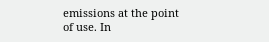emissions at the point of use. In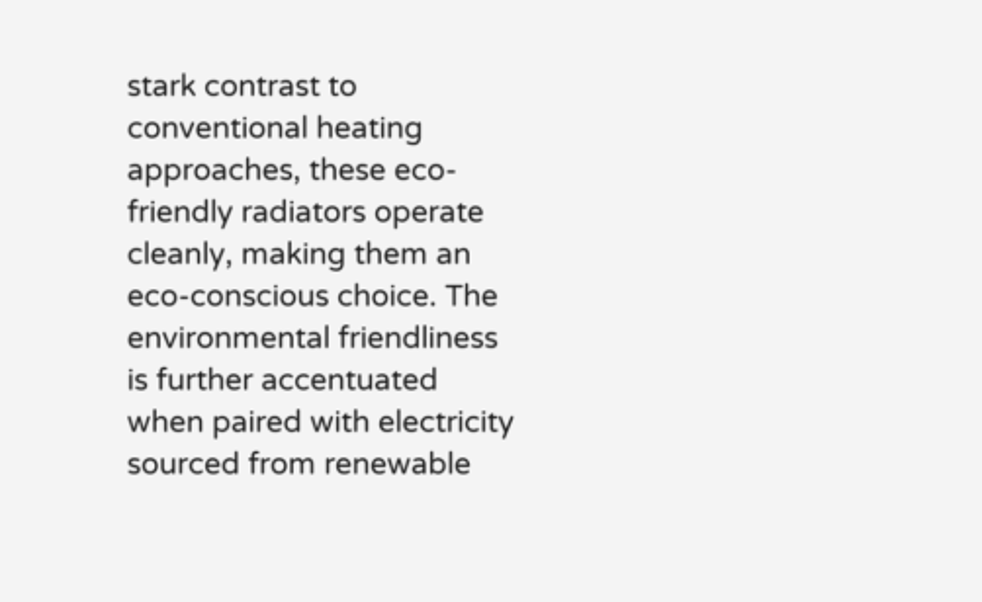stark contrast to conventional heating approaches, these eco-friendly radiators operate cleanly, making them an eco-conscious choice. The environmental friendliness is further accentuated when paired with electricity sourced from renewable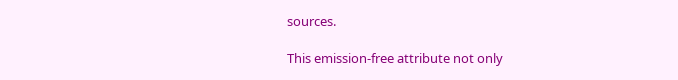sources.

This emission-free attribute not only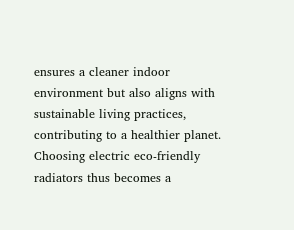ensures a cleaner indoor environment but also aligns with sustainable living practices, contributing to a healthier planet. Choosing electric eco-friendly radiators thus becomes a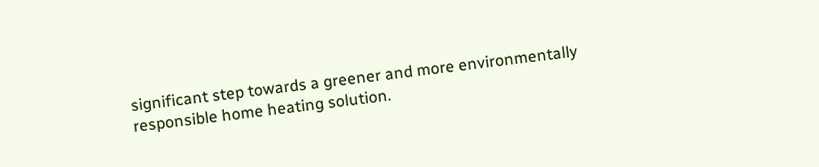significant step towards a greener and more environmentally responsible home heating solution.